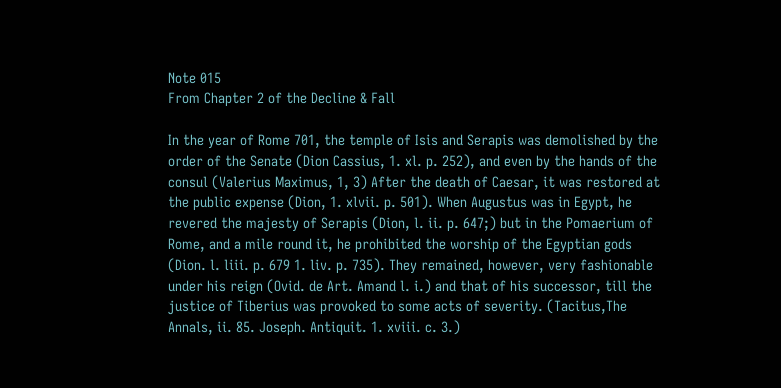Note 015
From Chapter 2 of the Decline & Fall

In the year of Rome 701, the temple of Isis and Serapis was demolished by the order of the Senate (Dion Cassius, 1. xl. p. 252), and even by the hands of the consul (Valerius Maximus, 1, 3) After the death of Caesar, it was restored at the public expense (Dion, 1. xlvii. p. 501). When Augustus was in Egypt, he revered the majesty of Serapis (Dion, l. ii. p. 647;) but in the Pomaerium of Rome, and a mile round it, he prohibited the worship of the Egyptian gods (Dion. l. liii. p. 679 1. liv. p. 735). They remained, however, very fashionable under his reign (Ovid. de Art. Amand l. i.) and that of his successor, till the justice of Tiberius was provoked to some acts of severity. (Tacitus,The Annals, ii. 85. Joseph. Antiquit. 1. xviii. c. 3.)